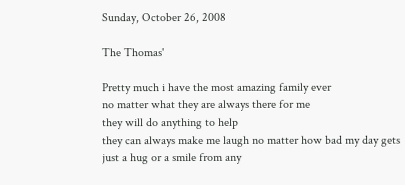Sunday, October 26, 2008

The Thomas'

Pretty much i have the most amazing family ever
no matter what they are always there for me
they will do anything to help
they can always make me laugh no matter how bad my day gets
just a hug or a smile from any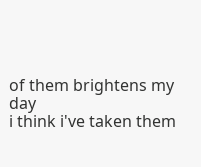of them brightens my day
i think i've taken them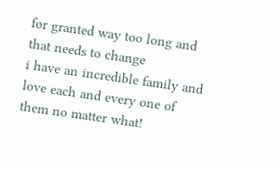for granted way too long and that needs to change
i have an incredible family and love each and every one of them no matter what!